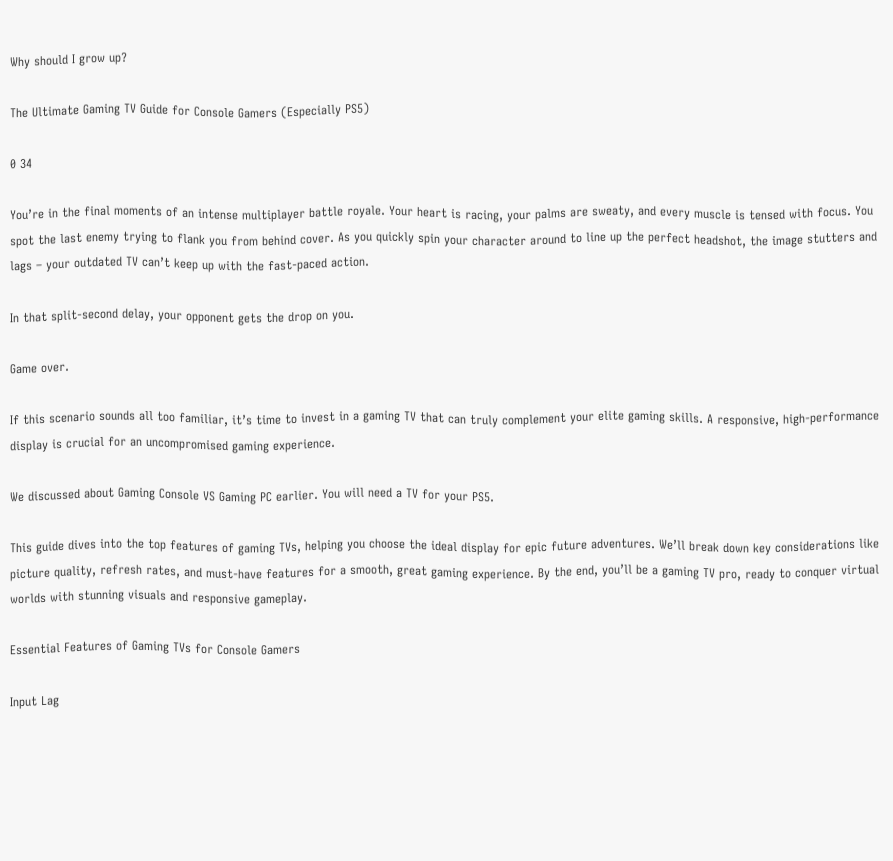Why should I grow up?

The Ultimate Gaming TV Guide for Console Gamers (Especially PS5)

0 34

You’re in the final moments of an intense multiplayer battle royale. Your heart is racing, your palms are sweaty, and every muscle is tensed with focus. You spot the last enemy trying to flank you from behind cover. As you quickly spin your character around to line up the perfect headshot, the image stutters and lags – your outdated TV can’t keep up with the fast-paced action.

In that split-second delay, your opponent gets the drop on you.

Game over.

If this scenario sounds all too familiar, it’s time to invest in a gaming TV that can truly complement your elite gaming skills. A responsive, high-performance display is crucial for an uncompromised gaming experience.

We discussed about Gaming Console VS Gaming PC earlier. You will need a TV for your PS5.

This guide dives into the top features of gaming TVs, helping you choose the ideal display for epic future adventures. We’ll break down key considerations like picture quality, refresh rates, and must-have features for a smooth, great gaming experience. By the end, you’ll be a gaming TV pro, ready to conquer virtual worlds with stunning visuals and responsive gameplay.

Essential Features of Gaming TVs for Console Gamers

Input Lag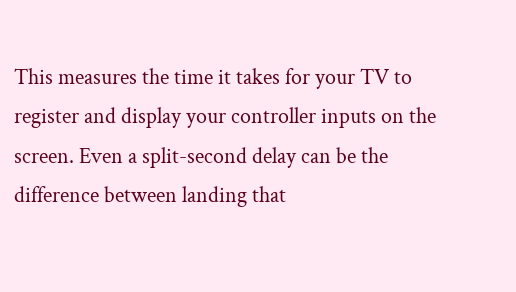This measures the time it takes for your TV to register and display your controller inputs on the screen. Even a split-second delay can be the difference between landing that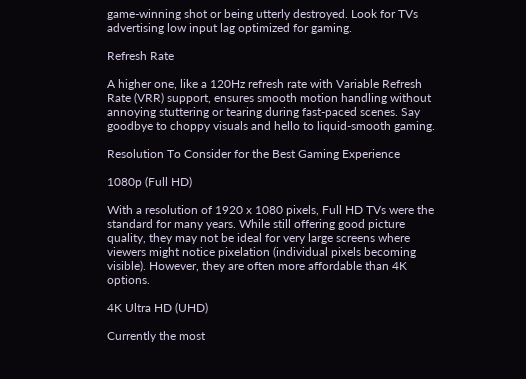game-winning shot or being utterly destroyed. Look for TVs advertising low input lag optimized for gaming.

Refresh Rate

A higher one, like a 120Hz refresh rate with Variable Refresh Rate (VRR) support, ensures smooth motion handling without annoying stuttering or tearing during fast-paced scenes. Say goodbye to choppy visuals and hello to liquid-smooth gaming.

Resolution To Consider for the Best Gaming Experience

1080p (Full HD)

With a resolution of 1920 x 1080 pixels, Full HD TVs were the standard for many years. While still offering good picture quality, they may not be ideal for very large screens where viewers might notice pixelation (individual pixels becoming visible). However, they are often more affordable than 4K options.

4K Ultra HD (UHD)

Currently the most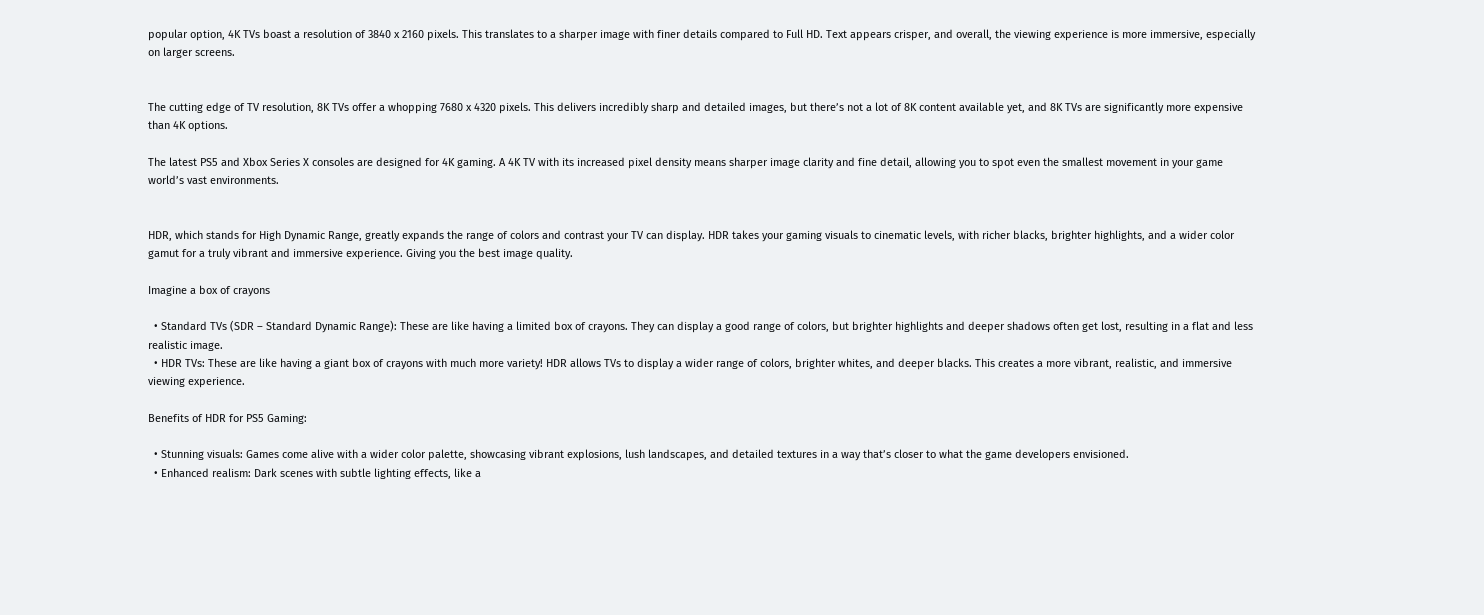popular option, 4K TVs boast a resolution of 3840 x 2160 pixels. This translates to a sharper image with finer details compared to Full HD. Text appears crisper, and overall, the viewing experience is more immersive, especially on larger screens.


The cutting edge of TV resolution, 8K TVs offer a whopping 7680 x 4320 pixels. This delivers incredibly sharp and detailed images, but there’s not a lot of 8K content available yet, and 8K TVs are significantly more expensive than 4K options.

The latest PS5 and Xbox Series X consoles are designed for 4K gaming. A 4K TV with its increased pixel density means sharper image clarity and fine detail, allowing you to spot even the smallest movement in your game world’s vast environments.


HDR, which stands for High Dynamic Range, greatly expands the range of colors and contrast your TV can display. HDR takes your gaming visuals to cinematic levels, with richer blacks, brighter highlights, and a wider color gamut for a truly vibrant and immersive experience. Giving you the best image quality.

Imagine a box of crayons

  • Standard TVs (SDR – Standard Dynamic Range): These are like having a limited box of crayons. They can display a good range of colors, but brighter highlights and deeper shadows often get lost, resulting in a flat and less realistic image.
  • HDR TVs: These are like having a giant box of crayons with much more variety! HDR allows TVs to display a wider range of colors, brighter whites, and deeper blacks. This creates a more vibrant, realistic, and immersive viewing experience.

Benefits of HDR for PS5 Gaming:

  • Stunning visuals: Games come alive with a wider color palette, showcasing vibrant explosions, lush landscapes, and detailed textures in a way that’s closer to what the game developers envisioned.
  • Enhanced realism: Dark scenes with subtle lighting effects, like a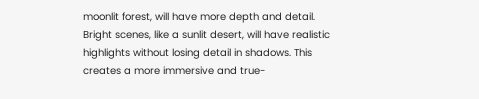moonlit forest, will have more depth and detail. Bright scenes, like a sunlit desert, will have realistic highlights without losing detail in shadows. This creates a more immersive and true-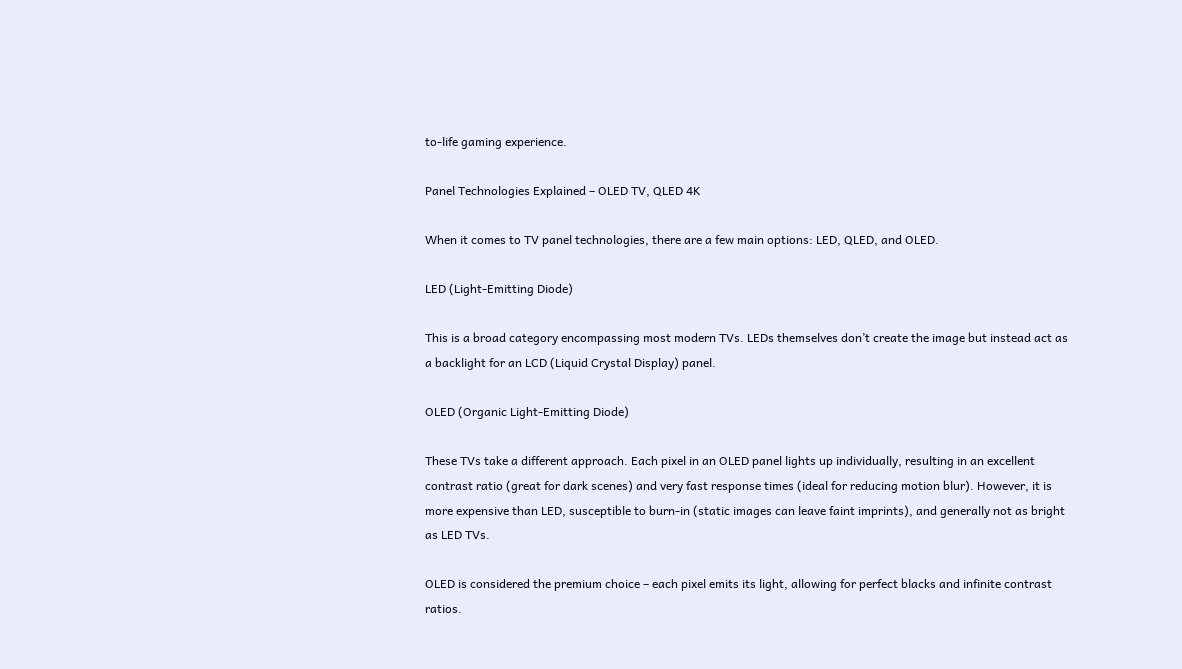to-life gaming experience.

Panel Technologies Explained – OLED TV, QLED 4K

When it comes to TV panel technologies, there are a few main options: LED, QLED, and OLED.

LED (Light-Emitting Diode)

This is a broad category encompassing most modern TVs. LEDs themselves don’t create the image but instead act as a backlight for an LCD (Liquid Crystal Display) panel.

OLED (Organic Light-Emitting Diode)

These TVs take a different approach. Each pixel in an OLED panel lights up individually, resulting in an excellent contrast ratio (great for dark scenes) and very fast response times (ideal for reducing motion blur). However, it is more expensive than LED, susceptible to burn-in (static images can leave faint imprints), and generally not as bright as LED TVs.

OLED is considered the premium choice – each pixel emits its light, allowing for perfect blacks and infinite contrast ratios.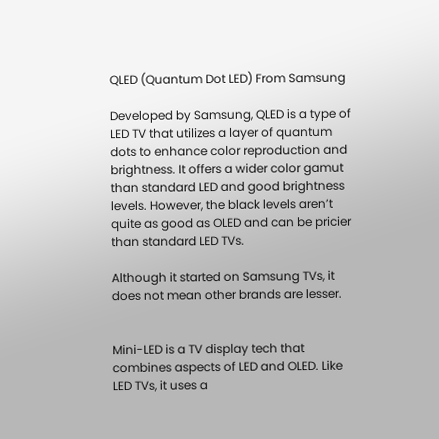QLED (Quantum Dot LED) From Samsung

Developed by Samsung, QLED is a type of LED TV that utilizes a layer of quantum dots to enhance color reproduction and brightness. It offers a wider color gamut than standard LED and good brightness levels. However, the black levels aren’t quite as good as OLED and can be pricier than standard LED TVs.

Although it started on Samsung TVs, it does not mean other brands are lesser.


Mini-LED is a TV display tech that combines aspects of LED and OLED. Like LED TVs, it uses a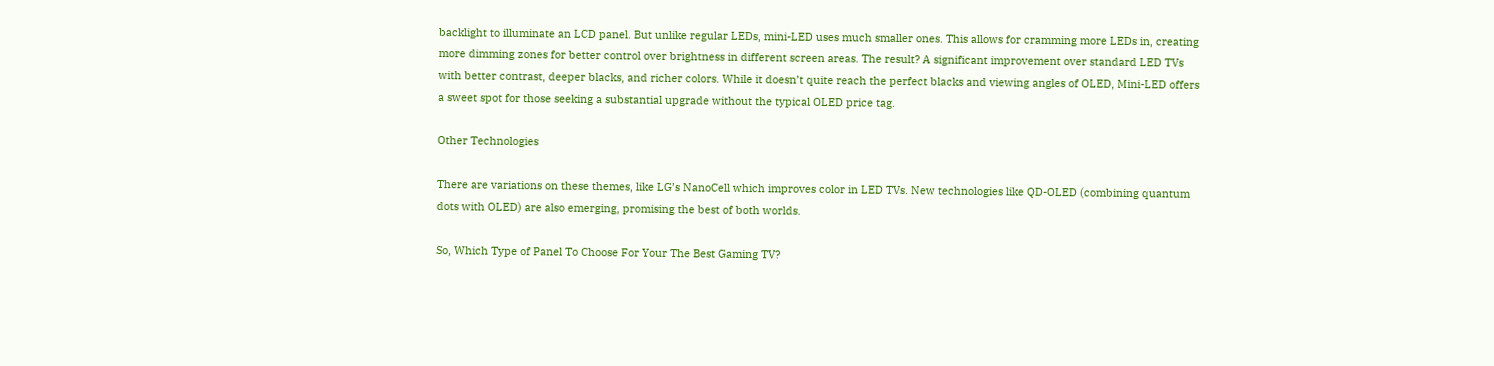backlight to illuminate an LCD panel. But unlike regular LEDs, mini-LED uses much smaller ones. This allows for cramming more LEDs in, creating more dimming zones for better control over brightness in different screen areas. The result? A significant improvement over standard LED TVs with better contrast, deeper blacks, and richer colors. While it doesn’t quite reach the perfect blacks and viewing angles of OLED, Mini-LED offers a sweet spot for those seeking a substantial upgrade without the typical OLED price tag.

Other Technologies

There are variations on these themes, like LG’s NanoCell which improves color in LED TVs. New technologies like QD-OLED (combining quantum dots with OLED) are also emerging, promising the best of both worlds.

So, Which Type of Panel To Choose For Your The Best Gaming TV?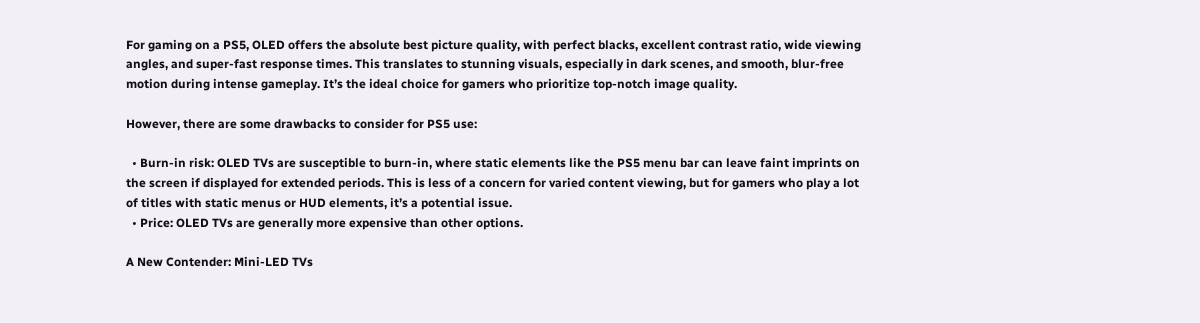For gaming on a PS5, OLED offers the absolute best picture quality, with perfect blacks, excellent contrast ratio, wide viewing angles, and super-fast response times. This translates to stunning visuals, especially in dark scenes, and smooth, blur-free motion during intense gameplay. It’s the ideal choice for gamers who prioritize top-notch image quality.

However, there are some drawbacks to consider for PS5 use:

  • Burn-in risk: OLED TVs are susceptible to burn-in, where static elements like the PS5 menu bar can leave faint imprints on the screen if displayed for extended periods. This is less of a concern for varied content viewing, but for gamers who play a lot of titles with static menus or HUD elements, it’s a potential issue.
  • Price: OLED TVs are generally more expensive than other options.

A New Contender: Mini-LED TVs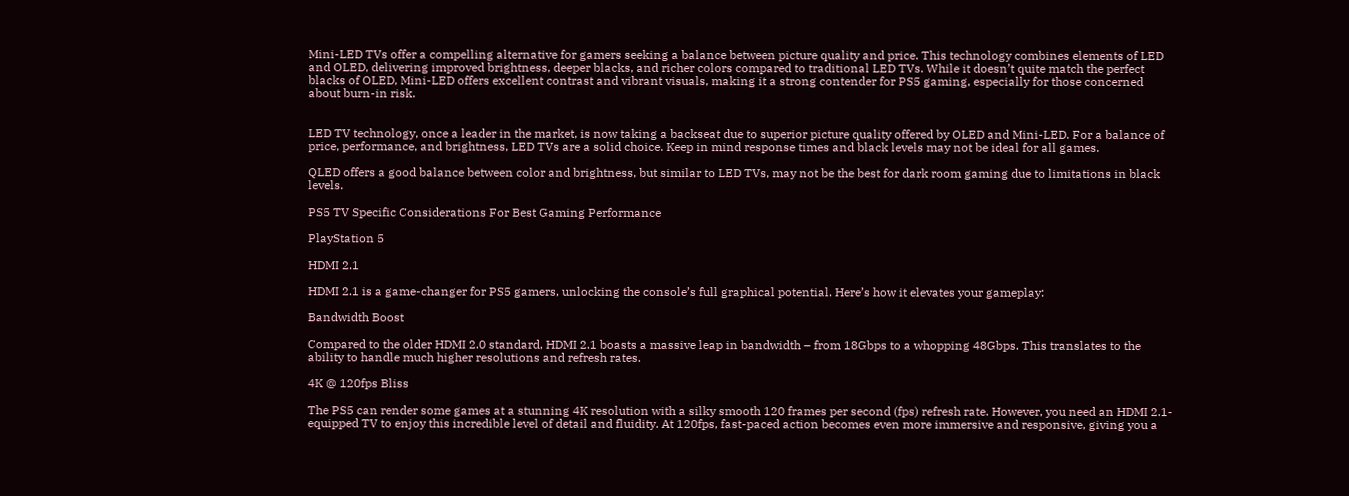Mini-LED TVs offer a compelling alternative for gamers seeking a balance between picture quality and price. This technology combines elements of LED and OLED, delivering improved brightness, deeper blacks, and richer colors compared to traditional LED TVs. While it doesn’t quite match the perfect blacks of OLED, Mini-LED offers excellent contrast and vibrant visuals, making it a strong contender for PS5 gaming, especially for those concerned about burn-in risk.


LED TV technology, once a leader in the market, is now taking a backseat due to superior picture quality offered by OLED and Mini-LED. For a balance of price, performance, and brightness, LED TVs are a solid choice. Keep in mind response times and black levels may not be ideal for all games.

QLED offers a good balance between color and brightness, but similar to LED TVs, may not be the best for dark room gaming due to limitations in black levels.

PS5 TV Specific Considerations For Best Gaming Performance

PlayStation 5

HDMI 2.1

HDMI 2.1 is a game-changer for PS5 gamers, unlocking the console’s full graphical potential. Here’s how it elevates your gameplay:

Bandwidth Boost

Compared to the older HDMI 2.0 standard, HDMI 2.1 boasts a massive leap in bandwidth – from 18Gbps to a whopping 48Gbps. This translates to the ability to handle much higher resolutions and refresh rates.

4K @ 120fps Bliss

The PS5 can render some games at a stunning 4K resolution with a silky smooth 120 frames per second (fps) refresh rate. However, you need an HDMI 2.1-equipped TV to enjoy this incredible level of detail and fluidity. At 120fps, fast-paced action becomes even more immersive and responsive, giving you a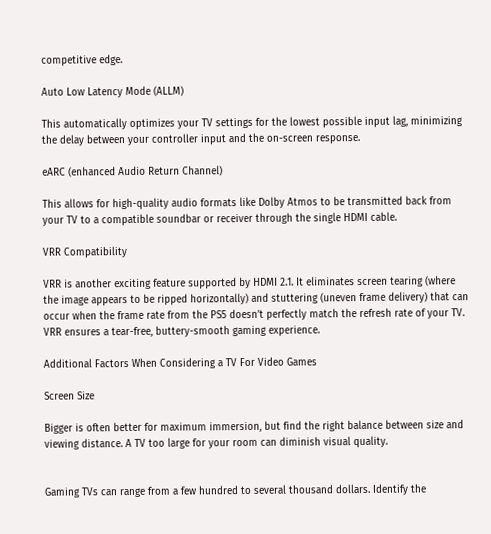competitive edge.

Auto Low Latency Mode (ALLM)

This automatically optimizes your TV settings for the lowest possible input lag, minimizing the delay between your controller input and the on-screen response.

eARC (enhanced Audio Return Channel)

This allows for high-quality audio formats like Dolby Atmos to be transmitted back from your TV to a compatible soundbar or receiver through the single HDMI cable.

VRR Compatibility

VRR is another exciting feature supported by HDMI 2.1. It eliminates screen tearing (where the image appears to be ripped horizontally) and stuttering (uneven frame delivery) that can occur when the frame rate from the PS5 doesn’t perfectly match the refresh rate of your TV. VRR ensures a tear-free, buttery-smooth gaming experience.

Additional Factors When Considering a TV For Video Games

Screen Size

Bigger is often better for maximum immersion, but find the right balance between size and viewing distance. A TV too large for your room can diminish visual quality.


Gaming TVs can range from a few hundred to several thousand dollars. Identify the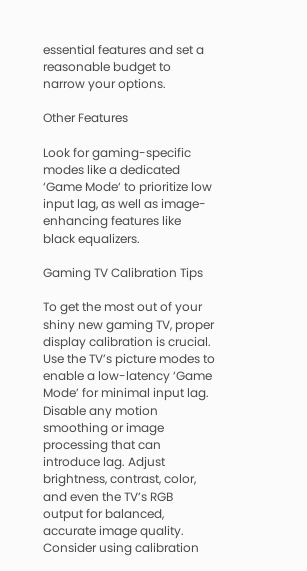essential features and set a reasonable budget to narrow your options.

Other Features

Look for gaming-specific modes like a dedicated ‘Game Mode‘ to prioritize low input lag, as well as image-enhancing features like black equalizers.

Gaming TV Calibration Tips

To get the most out of your shiny new gaming TV, proper display calibration is crucial. Use the TV’s picture modes to enable a low-latency ‘Game Mode’ for minimal input lag. Disable any motion smoothing or image processing that can introduce lag. Adjust brightness, contrast, color, and even the TV’s RGB output for balanced, accurate image quality. Consider using calibration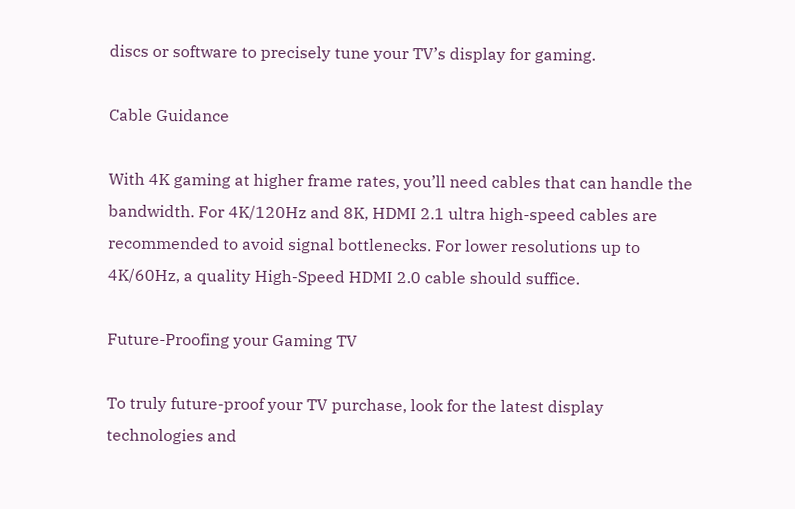discs or software to precisely tune your TV’s display for gaming.

Cable Guidance

With 4K gaming at higher frame rates, you’ll need cables that can handle the bandwidth. For 4K/120Hz and 8K, HDMI 2.1 ultra high-speed cables are recommended to avoid signal bottlenecks. For lower resolutions up to 4K/60Hz, a quality High-Speed HDMI 2.0 cable should suffice.

Future-Proofing your Gaming TV

To truly future-proof your TV purchase, look for the latest display technologies and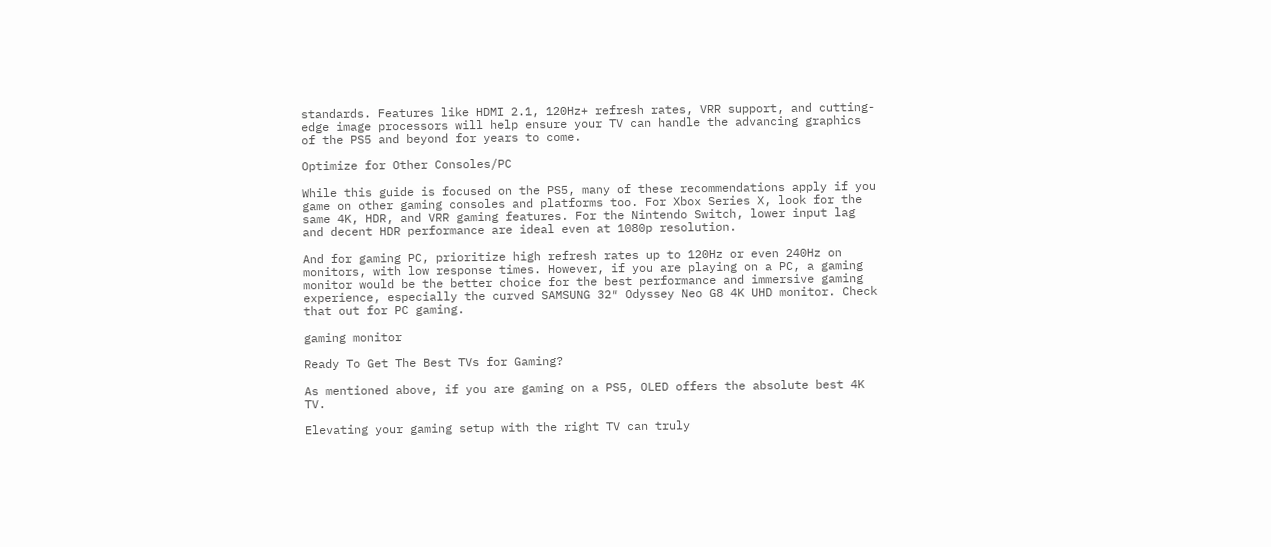standards. Features like HDMI 2.1, 120Hz+ refresh rates, VRR support, and cutting-edge image processors will help ensure your TV can handle the advancing graphics of the PS5 and beyond for years to come.

Optimize for Other Consoles/PC

While this guide is focused on the PS5, many of these recommendations apply if you game on other gaming consoles and platforms too. For Xbox Series X, look for the same 4K, HDR, and VRR gaming features. For the Nintendo Switch, lower input lag and decent HDR performance are ideal even at 1080p resolution.

And for gaming PC, prioritize high refresh rates up to 120Hz or even 240Hz on monitors, with low response times. However, if you are playing on a PC, a gaming monitor would be the better choice for the best performance and immersive gaming experience, especially the curved SAMSUNG 32″ Odyssey Neo G8 4K UHD monitor. Check that out for PC gaming.

gaming monitor

Ready To Get The Best TVs for Gaming?

As mentioned above, if you are gaming on a PS5, OLED offers the absolute best 4K TV.

Elevating your gaming setup with the right TV can truly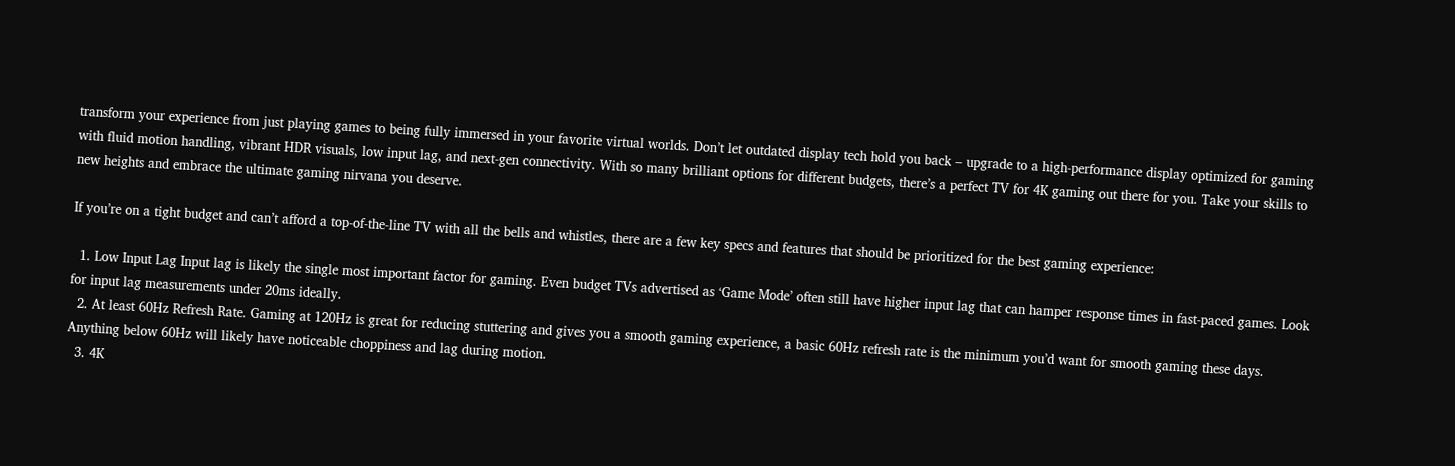transform your experience from just playing games to being fully immersed in your favorite virtual worlds. Don’t let outdated display tech hold you back – upgrade to a high-performance display optimized for gaming with fluid motion handling, vibrant HDR visuals, low input lag, and next-gen connectivity. With so many brilliant options for different budgets, there’s a perfect TV for 4K gaming out there for you. Take your skills to new heights and embrace the ultimate gaming nirvana you deserve.

If you’re on a tight budget and can’t afford a top-of-the-line TV with all the bells and whistles, there are a few key specs and features that should be prioritized for the best gaming experience:

  1. Low Input Lag Input lag is likely the single most important factor for gaming. Even budget TVs advertised as ‘Game Mode’ often still have higher input lag that can hamper response times in fast-paced games. Look for input lag measurements under 20ms ideally.
  2. At least 60Hz Refresh Rate. Gaming at 120Hz is great for reducing stuttering and gives you a smooth gaming experience, a basic 60Hz refresh rate is the minimum you’d want for smooth gaming these days. Anything below 60Hz will likely have noticeable choppiness and lag during motion.
  3. 4K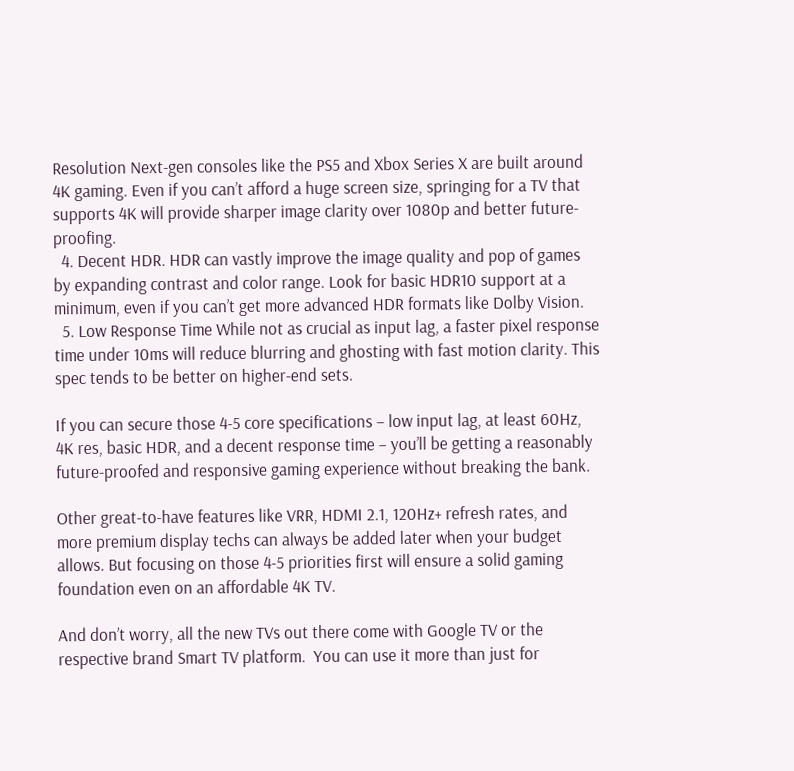Resolution Next-gen consoles like the PS5 and Xbox Series X are built around 4K gaming. Even if you can’t afford a huge screen size, springing for a TV that supports 4K will provide sharper image clarity over 1080p and better future-proofing.
  4. Decent HDR. HDR can vastly improve the image quality and pop of games by expanding contrast and color range. Look for basic HDR10 support at a minimum, even if you can’t get more advanced HDR formats like Dolby Vision.
  5. Low Response Time While not as crucial as input lag, a faster pixel response time under 10ms will reduce blurring and ghosting with fast motion clarity. This spec tends to be better on higher-end sets.

If you can secure those 4-5 core specifications – low input lag, at least 60Hz, 4K res, basic HDR, and a decent response time – you’ll be getting a reasonably future-proofed and responsive gaming experience without breaking the bank.

Other great-to-have features like VRR, HDMI 2.1, 120Hz+ refresh rates, and more premium display techs can always be added later when your budget allows. But focusing on those 4-5 priorities first will ensure a solid gaming foundation even on an affordable 4K TV.

And don’t worry, all the new TVs out there come with Google TV or the respective brand Smart TV platform.  You can use it more than just for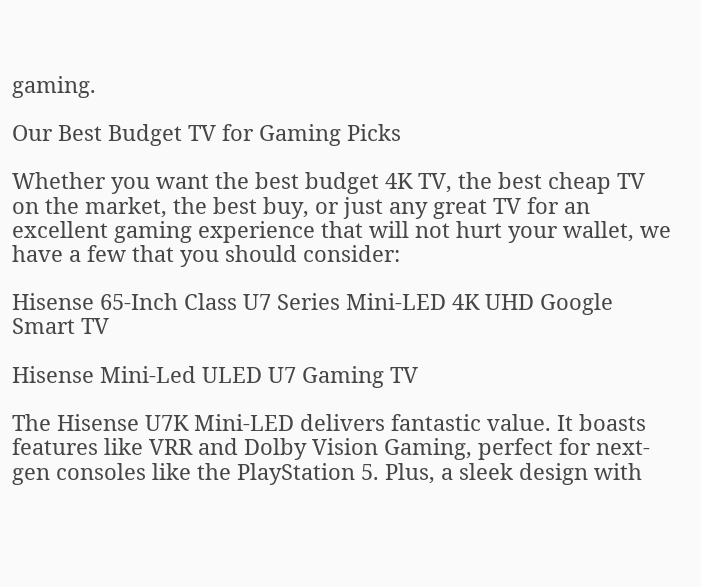gaming.

Our Best Budget TV for Gaming Picks

Whether you want the best budget 4K TV, the best cheap TV on the market, the best buy, or just any great TV for an excellent gaming experience that will not hurt your wallet, we have a few that you should consider:

Hisense 65-Inch Class U7 Series Mini-LED 4K UHD Google Smart TV

Hisense Mini-Led ULED U7 Gaming TV

The Hisense U7K Mini-LED delivers fantastic value. It boasts features like VRR and Dolby Vision Gaming, perfect for next-gen consoles like the PlayStation 5. Plus, a sleek design with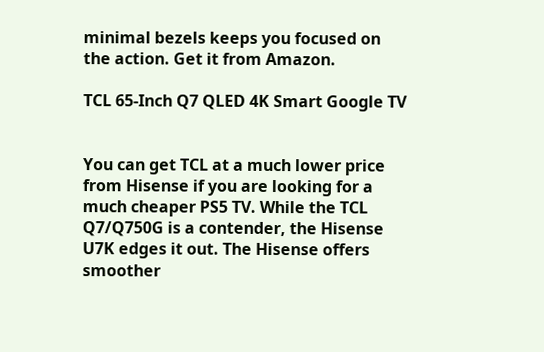minimal bezels keeps you focused on the action. Get it from Amazon.

TCL 65-Inch Q7 QLED 4K Smart Google TV


You can get TCL at a much lower price from Hisense if you are looking for a much cheaper PS5 TV. While the TCL Q7/Q750G is a contender, the Hisense U7K edges it out. The Hisense offers smoother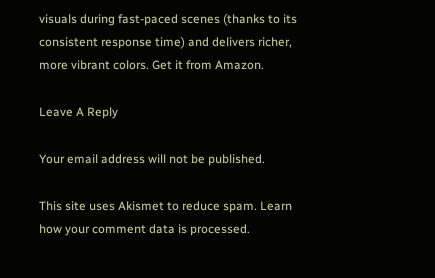visuals during fast-paced scenes (thanks to its consistent response time) and delivers richer, more vibrant colors. Get it from Amazon.

Leave A Reply

Your email address will not be published.

This site uses Akismet to reduce spam. Learn how your comment data is processed.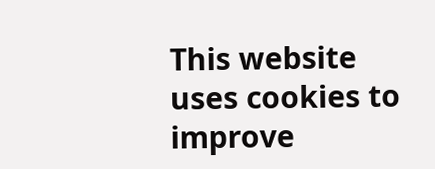This website uses cookies to improve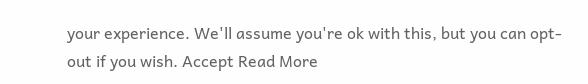your experience. We'll assume you're ok with this, but you can opt-out if you wish. Accept Read More